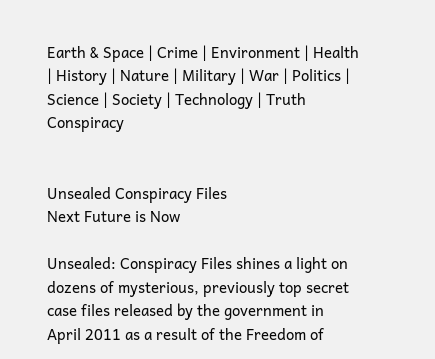Earth & Space | Crime | Environment | Health | History | Nature | Military | War | Politics | Science | Society | Technology | Truth Conspiracy


Unsealed Conspiracy Files
Next Future is Now

Unsealed: Conspiracy Files shines a light on dozens of mysterious, previously top secret case files released by the government in April 2011 as a result of the Freedom of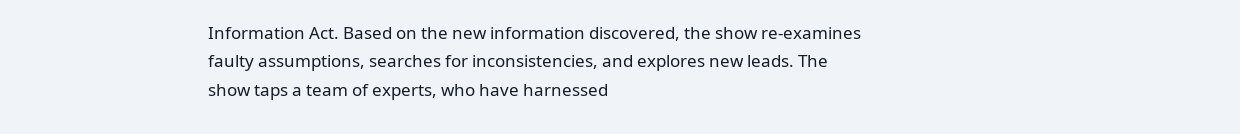Information Act. Based on the new information discovered, the show re-examines faulty assumptions, searches for inconsistencies, and explores new leads. The show taps a team of experts, who have harnessed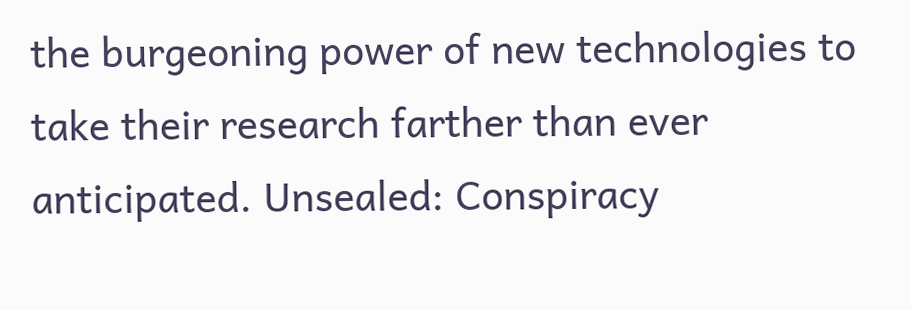the burgeoning power of new technologies to take their research farther than ever anticipated. Unsealed: Conspiracy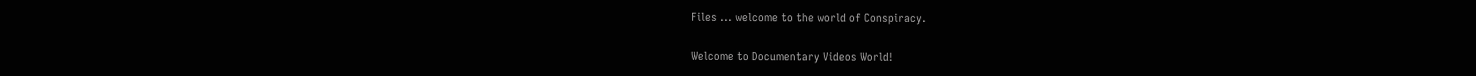Files ... welcome to the world of Conspiracy.

Welcome to Documentary Videos World!